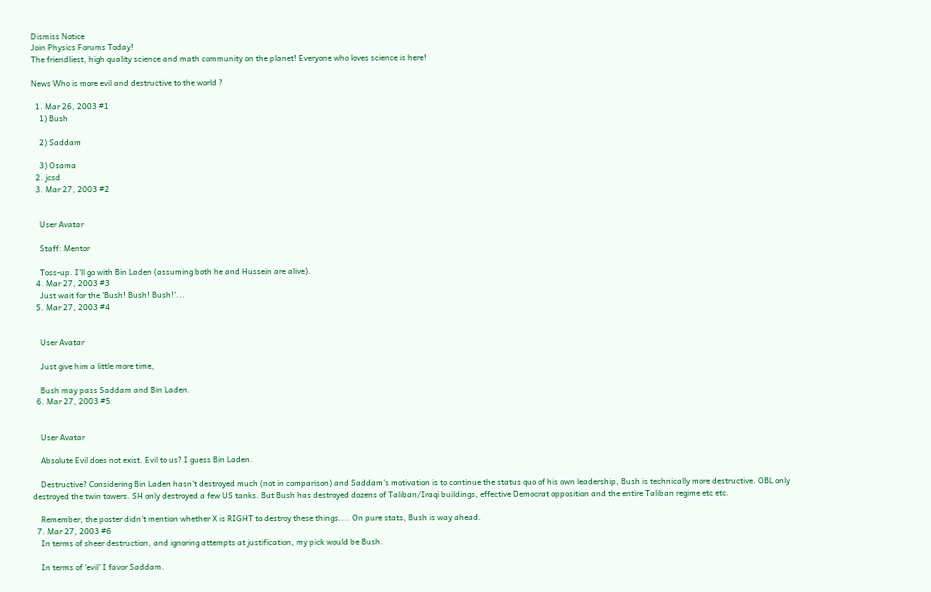Dismiss Notice
Join Physics Forums Today!
The friendliest, high quality science and math community on the planet! Everyone who loves science is here!

News Who is more evil and destructive to the world ?

  1. Mar 26, 2003 #1
    1) Bush

    2) Saddam

    3) Osama
  2. jcsd
  3. Mar 27, 2003 #2


    User Avatar

    Staff: Mentor

    Toss-up. I'll go with Bin Laden (assuming both he and Hussein are alive).
  4. Mar 27, 2003 #3
    Just wait for the 'Bush! Bush! Bush!'...
  5. Mar 27, 2003 #4


    User Avatar

    Just give him a little more time,

    Bush may pass Saddam and Bin Laden.
  6. Mar 27, 2003 #5


    User Avatar

    Absolute Evil does not exist. Evil to us? I guess Bin Laden.

    Destructive? Considering Bin Laden hasn't destroyed much (not in comparison) and Saddam's motivation is to continue the status quo of his own leadership, Bush is technically more destructive. OBL only destroyed the twin towers. SH only destroyed a few US tanks. But Bush has destroyed dozens of Taliban/Iraqi buildings, effective Democrat opposition and the entire Taliban regime etc etc.

    Remember, the poster didn't mention whether X is RIGHT to destroy these things.... On pure stats, Bush is way ahead.
  7. Mar 27, 2003 #6
    In terms of sheer destruction, and ignoring attempts at justification, my pick would be Bush.

    In terms of 'evil' I favor Saddam.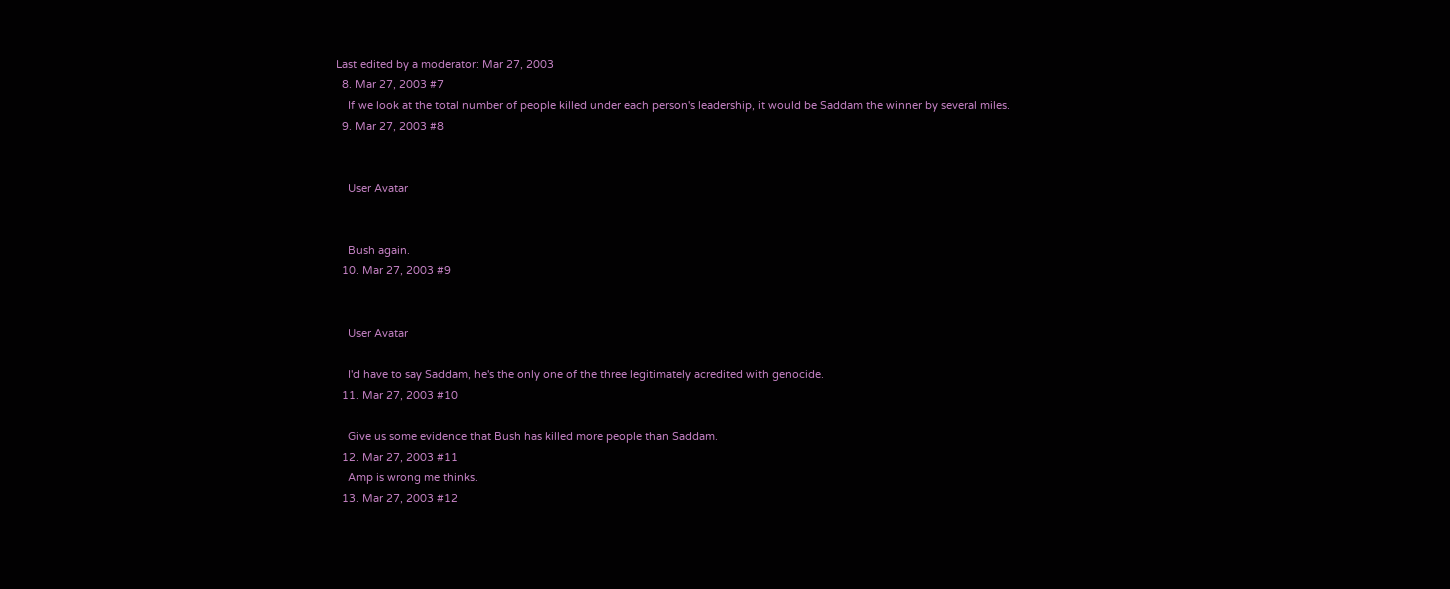Last edited by a moderator: Mar 27, 2003
  8. Mar 27, 2003 #7
    If we look at the total number of people killed under each person's leadership, it would be Saddam the winner by several miles.
  9. Mar 27, 2003 #8


    User Avatar


    Bush again.
  10. Mar 27, 2003 #9


    User Avatar

    I'd have to say Saddam, he's the only one of the three legitimately acredited with genocide.
  11. Mar 27, 2003 #10

    Give us some evidence that Bush has killed more people than Saddam.
  12. Mar 27, 2003 #11
    Amp is wrong me thinks.
  13. Mar 27, 2003 #12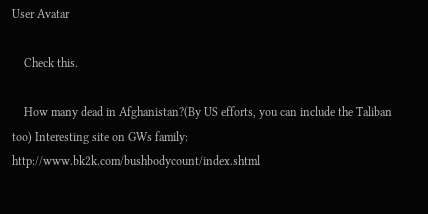User Avatar

    Check this.

    How many dead in Afghanistan?(By US efforts, you can include the Taliban too) Interesting site on GWs family: http://www.bk2k.com/bushbodycount/index.shtml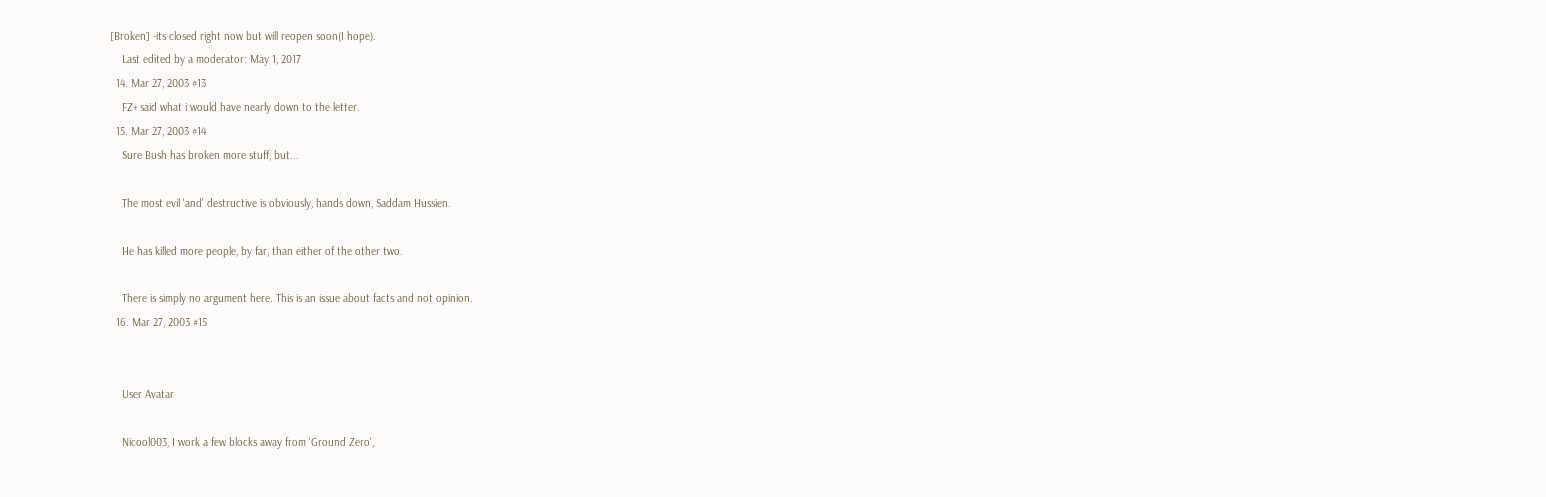[Broken] -its closed right now but will reopen soon(I hope).
    Last edited by a moderator: May 1, 2017
  14. Mar 27, 2003 #13
    FZ+ said what i would have nearly down to the letter.
  15. Mar 27, 2003 #14
    Sure Bush has broken more stuff, but...

    The most evil 'and' destructive is obviously, hands down, Saddam Hussien.

    He has killed more people, by far, than either of the other two.

    There is simply no argument here. This is an issue about facts and not opinion.
  16. Mar 27, 2003 #15


    User Avatar

    Nicool003, I work a few blocks away from 'Ground Zero',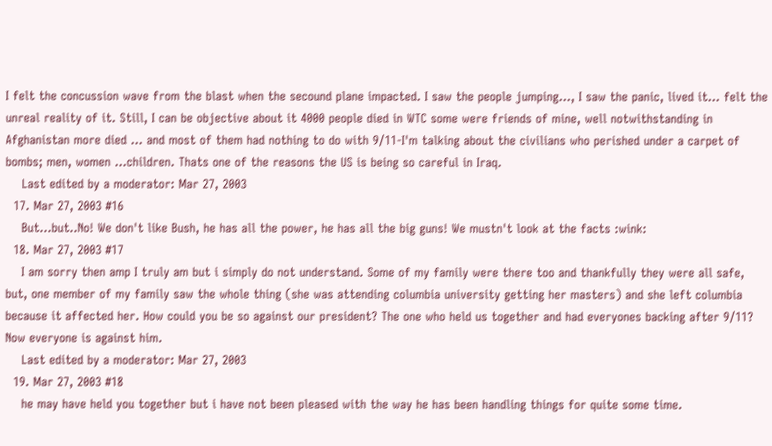I felt the concussion wave from the blast when the secound plane impacted. I saw the people jumping..., I saw the panic, lived it... felt the unreal reality of it. Still, I can be objective about it 4000 people died in WTC some were friends of mine, well notwithstanding in Afghanistan more died ... and most of them had nothing to do with 9/11-I'm talking about the civilians who perished under a carpet of bombs; men, women ...children. Thats one of the reasons the US is being so careful in Iraq.
    Last edited by a moderator: Mar 27, 2003
  17. Mar 27, 2003 #16
    But...but..No! We don't like Bush, he has all the power, he has all the big guns! We mustn't look at the facts :wink:
  18. Mar 27, 2003 #17
    I am sorry then amp I truly am but i simply do not understand. Some of my family were there too and thankfully they were all safe, but, one member of my family saw the whole thing (she was attending columbia university getting her masters) and she left columbia because it affected her. How could you be so against our president? The one who held us together and had everyones backing after 9/11? Now everyone is against him.
    Last edited by a moderator: Mar 27, 2003
  19. Mar 27, 2003 #18
    he may have held you together but i have not been pleased with the way he has been handling things for quite some time.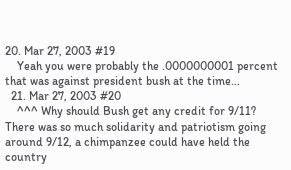20. Mar 27, 2003 #19
    Yeah you were probably the .0000000001 percent that was against president bush at the time...
  21. Mar 27, 2003 #20
    ^^^ Why should Bush get any credit for 9/11? There was so much solidarity and patriotism going around 9/12, a chimpanzee could have held the country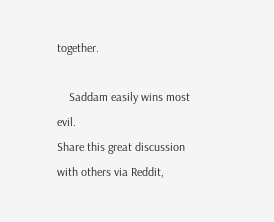together.

    Saddam easily wins most evil.
Share this great discussion with others via Reddit,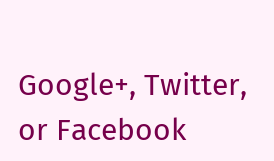Google+, Twitter, or Facebook